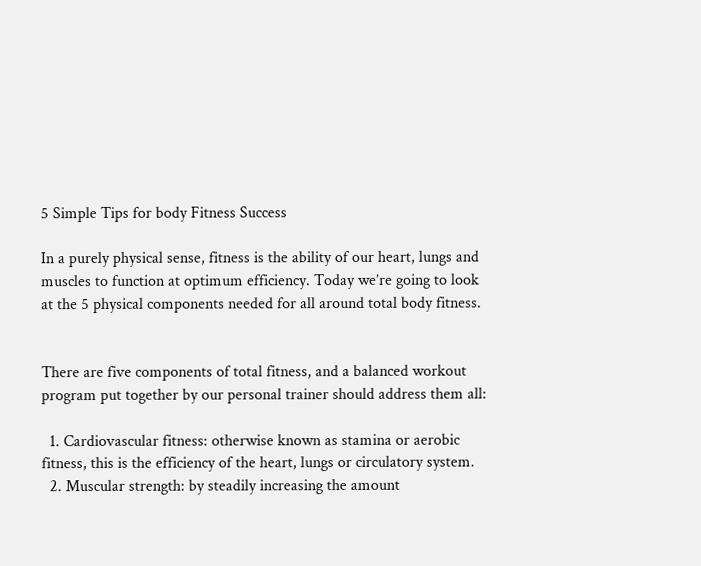5 Simple Tips for body Fitness Success

In a purely physical sense, fitness is the ability of our heart, lungs and muscles to function at optimum efficiency. Today we’re going to look at the 5 physical components needed for all around total body fitness.


There are five components of total fitness, and a balanced workout program put together by our personal trainer should address them all:

  1. Cardiovascular fitness: otherwise known as stamina or aerobic fitness, this is the efficiency of the heart, lungs or circulatory system.
  2. Muscular strength: by steadily increasing the amount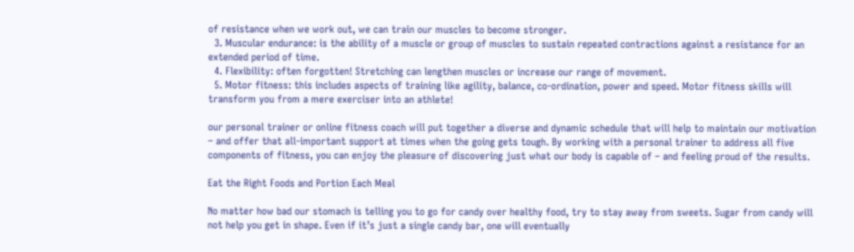of resistance when we work out, we can train our muscles to become stronger.
  3. Muscular endurance: is the ability of a muscle or group of muscles to sustain repeated contractions against a resistance for an extended period of time.
  4. Flexibility: often forgotten! Stretching can lengthen muscles or increase our range of movement.
  5. Motor fitness: this includes aspects of training like agility, balance, co-ordination, power and speed. Motor fitness skills will transform you from a mere exerciser into an athlete!

our personal trainer or online fitness coach will put together a diverse and dynamic schedule that will help to maintain our motivation – and offer that all-important support at times when the going gets tough. By working with a personal trainer to address all five components of fitness, you can enjoy the pleasure of discovering just what our body is capable of – and feeling proud of the results.

Eat the Right Foods and Portion Each Meal

No matter how bad our stomach is telling you to go for candy over healthy food, try to stay away from sweets. Sugar from candy will not help you get in shape. Even if it’s just a single candy bar, one will eventually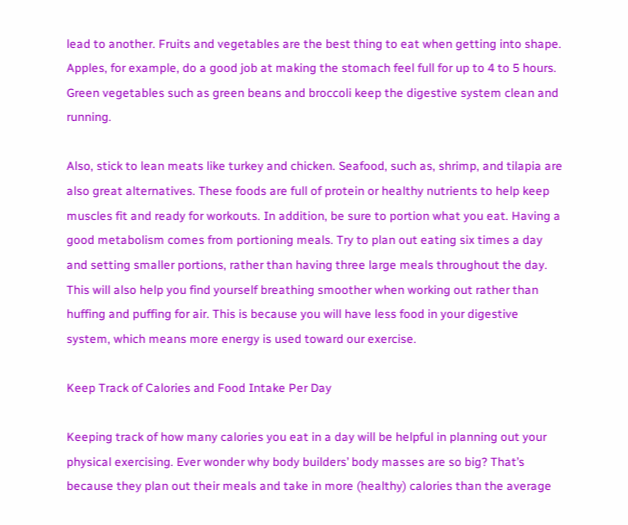lead to another. Fruits and vegetables are the best thing to eat when getting into shape. Apples, for example, do a good job at making the stomach feel full for up to 4 to 5 hours. Green vegetables such as green beans and broccoli keep the digestive system clean and running.

Also, stick to lean meats like turkey and chicken. Seafood, such as, shrimp, and tilapia are also great alternatives. These foods are full of protein or healthy nutrients to help keep muscles fit and ready for workouts. In addition, be sure to portion what you eat. Having a good metabolism comes from portioning meals. Try to plan out eating six times a day and setting smaller portions, rather than having three large meals throughout the day. This will also help you find yourself breathing smoother when working out rather than huffing and puffing for air. This is because you will have less food in your digestive system, which means more energy is used toward our exercise.

Keep Track of Calories and Food Intake Per Day

Keeping track of how many calories you eat in a day will be helpful in planning out your physical exercising. Ever wonder why body builders’ body masses are so big? That’s because they plan out their meals and take in more (healthy) calories than the average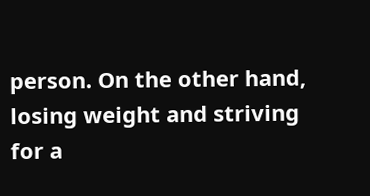person. On the other hand, losing weight and striving for a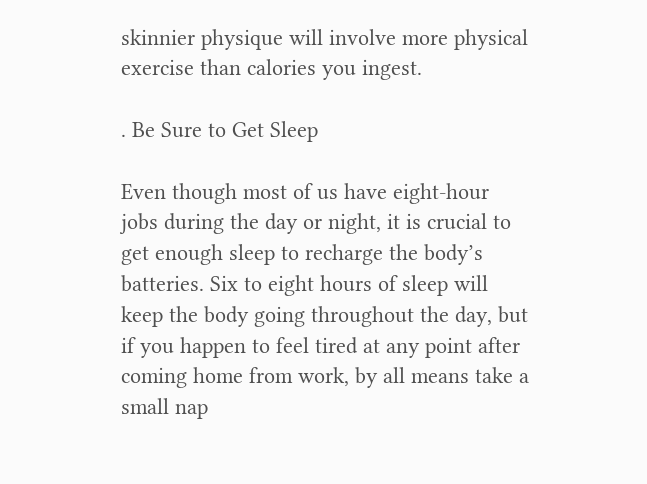skinnier physique will involve more physical exercise than calories you ingest.

. Be Sure to Get Sleep

Even though most of us have eight-hour jobs during the day or night, it is crucial to get enough sleep to recharge the body’s batteries. Six to eight hours of sleep will keep the body going throughout the day, but if you happen to feel tired at any point after coming home from work, by all means take a small nap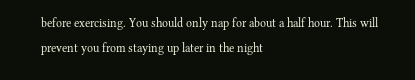before exercising. You should only nap for about a half hour. This will prevent you from staying up later in the night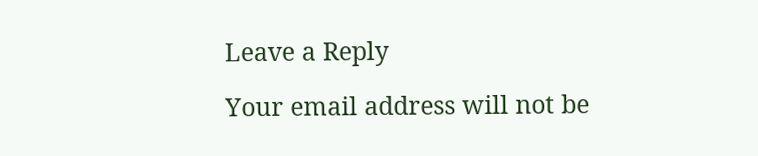Leave a Reply

Your email address will not be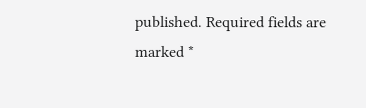published. Required fields are marked *